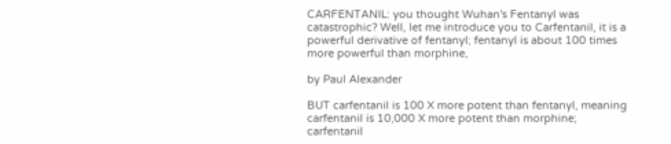CARFENTANIL: you thought Wuhan's Fentanyl was catastrophic? Well, let me introduce you to Carfentanil, it is a powerful derivative of fentanyl; fentanyl is about 100 times more powerful than morphine,

by Paul Alexander

BUT carfentanil is 100 X more potent than fentanyl, meaning carfentanil is 10,000 X more potent than morphine; carfentanil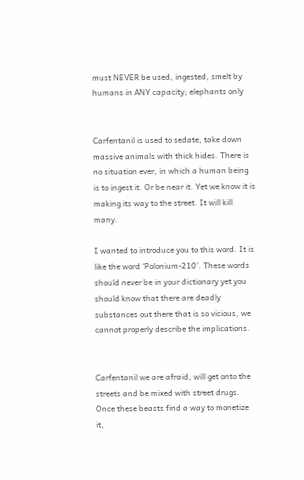must NEVER be used, ingested, smelt by humans in ANY capacity; elephants only


Carfentanil is used to sedate, take down massive animals with thick hides. There is no situation ever, in which a human being is to ingest it. Or be near it. Yet we know it is making its way to the street. It will kill many.

I wanted to introduce you to this word. It is like the word ‘Polonium-210’. These words should never be in your dictionary yet you should know that there are deadly substances out there that is so vicious, we cannot properly describe the implications.


Carfentanil we are afraid, will get onto the streets and be mixed with street drugs. Once these beasts find a way to monetize it,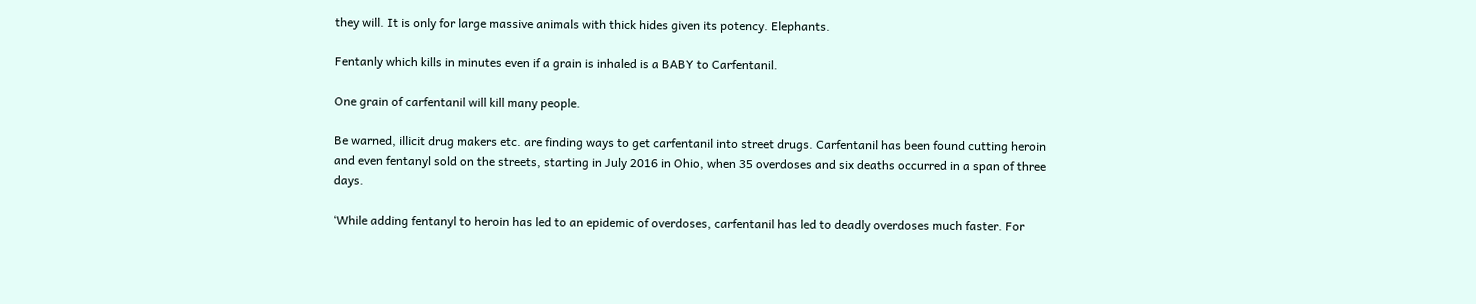they will. It is only for large massive animals with thick hides given its potency. Elephants.

Fentanly which kills in minutes even if a grain is inhaled is a BABY to Carfentanil.

One grain of carfentanil will kill many people.

Be warned, illicit drug makers etc. are finding ways to get carfentanil into street drugs. Carfentanil has been found cutting heroin and even fentanyl sold on the streets, starting in July 2016 in Ohio, when 35 overdoses and six deaths occurred in a span of three days.

‘While adding fentanyl to heroin has led to an epidemic of overdoses, carfentanil has led to deadly overdoses much faster. For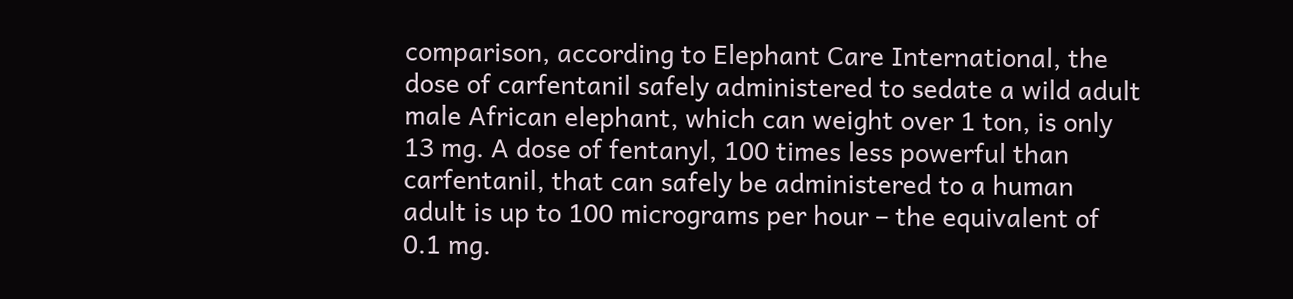comparison, according to Elephant Care International, the dose of carfentanil safely administered to sedate a wild adult male African elephant, which can weight over 1 ton, is only 13 mg. A dose of fentanyl, 100 times less powerful than carfentanil, that can safely be administered to a human adult is up to 100 micrograms per hour – the equivalent of 0.1 mg.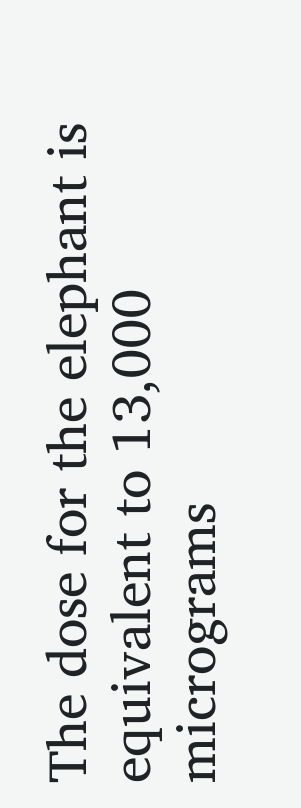The dose for the elephant is equivalent to 13,000 micrograms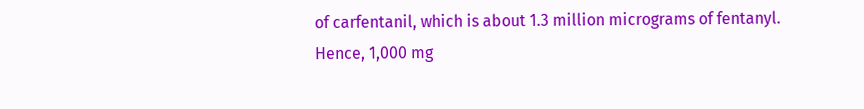of carfentanil, which is about 1.3 million micrograms of fentanyl. Hence, 1,000 mg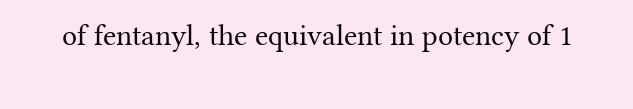of fentanyl, the equivalent in potency of 1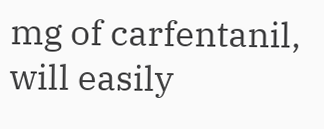mg of carfentanil, will easily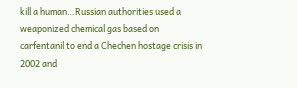kill a human…Russian authorities used a weaponized chemical gas based on carfentanil to end a Chechen hostage crisis in 2002 and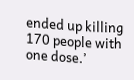ended up killing 170 people with one dose.’